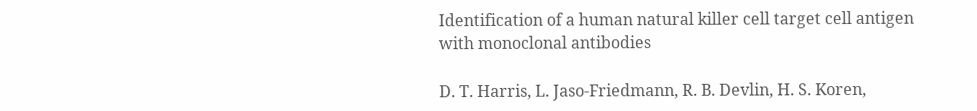Identification of a human natural killer cell target cell antigen with monoclonal antibodies

D. T. Harris, L. Jaso-Friedmann, R. B. Devlin, H. S. Koren,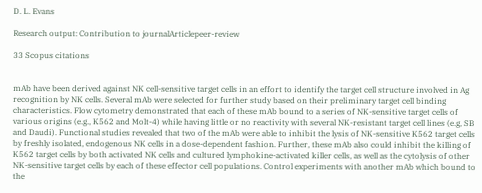D. L. Evans

Research output: Contribution to journalArticlepeer-review

33 Scopus citations


mAb have been derived against NK cell-sensitive target cells in an effort to identify the target cell structure involved in Ag recognition by NK cells. Several mAb were selected for further study based on their preliminary target cell binding characteristics. Flow cytometry demonstrated that each of these mAb bound to a series of NK-sensitive target cells of various origins (e.g., K562 and Molt-4) while having little or no reactivity with several NK-resistant target cell lines (e.g, SB and Daudi). Functional studies revealed that two of the mAb were able to inhibit the lysis of NK-sensitive K562 target cells by freshly isolated, endogenous NK cells in a dose-dependent fashion. Further, these mAb also could inhibit the killing of K562 target cells by both activated NK cells and cultured lymphokine-activated killer cells, as well as the cytolysis of other NK-sensitive target cells by each of these effector cell populations. Control experiments with another mAb which bound to the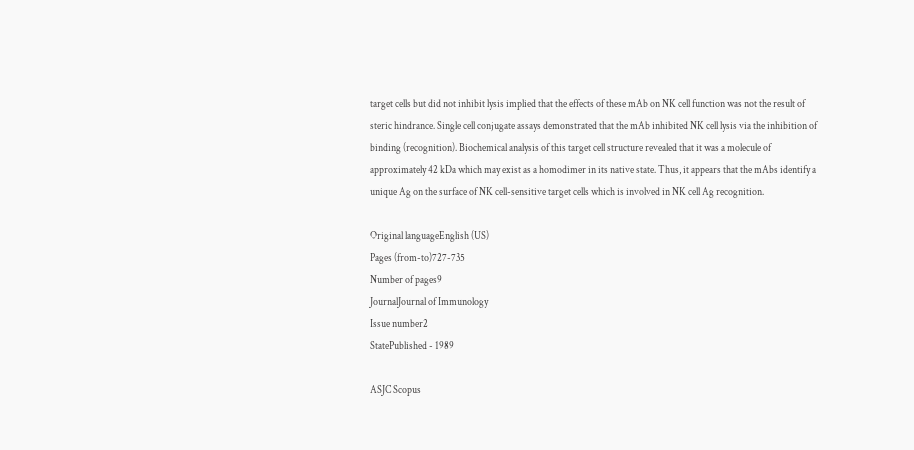target cells but did not inhibit lysis implied that the effects of these mAb on NK cell function was not the result of steric hindrance. Single cell conjugate assays demonstrated that the mAb inhibited NK cell lysis via the inhibition of binding (recognition). Biochemical analysis of this target cell structure revealed that it was a molecule of approximately 42 kDa which may exist as a homodimer in its native state. Thus, it appears that the mAbs identify a unique Ag on the surface of NK cell-sensitive target cells which is involved in NK cell Ag recognition.

Original languageEnglish (US)
Pages (from-to)727-735
Number of pages9
JournalJournal of Immunology
Issue number2
StatePublished - 1989

ASJC Scopus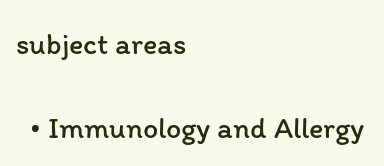subject areas

  • Immunology and Allergy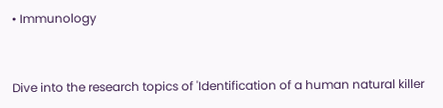• Immunology


Dive into the research topics of 'Identification of a human natural killer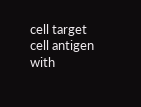cell target cell antigen with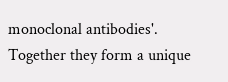monoclonal antibodies'. Together they form a unique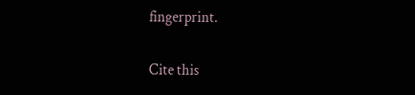fingerprint.

Cite this